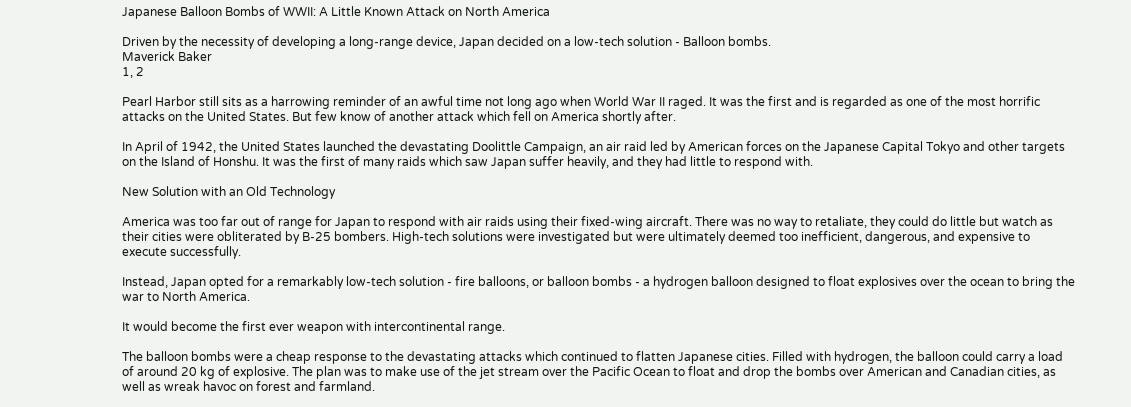Japanese Balloon Bombs of WWII: A Little Known Attack on North America

Driven by the necessity of developing a long-range device, Japan decided on a low-tech solution - Balloon bombs.
Maverick Baker
1, 2

Pearl Harbor still sits as a harrowing reminder of an awful time not long ago when World War II raged. It was the first and is regarded as one of the most horrific attacks on the United States. But few know of another attack which fell on America shortly after.

In April of 1942, the United States launched the devastating Doolittle Campaign, an air raid led by American forces on the Japanese Capital Tokyo and other targets on the Island of Honshu. It was the first of many raids which saw Japan suffer heavily, and they had little to respond with.

New Solution with an Old Technology

America was too far out of range for Japan to respond with air raids using their fixed-wing aircraft. There was no way to retaliate, they could do little but watch as their cities were obliterated by B-25 bombers. High-tech solutions were investigated but were ultimately deemed too inefficient, dangerous, and expensive to execute successfully.

Instead, Japan opted for a remarkably low-tech solution - fire balloons, or balloon bombs - a hydrogen balloon designed to float explosives over the ocean to bring the war to North America.

It would become the first ever weapon with intercontinental range.

The balloon bombs were a cheap response to the devastating attacks which continued to flatten Japanese cities. Filled with hydrogen, the balloon could carry a load of around 20 kg of explosive. The plan was to make use of the jet stream over the Pacific Ocean to float and drop the bombs over American and Canadian cities, as well as wreak havoc on forest and farmland.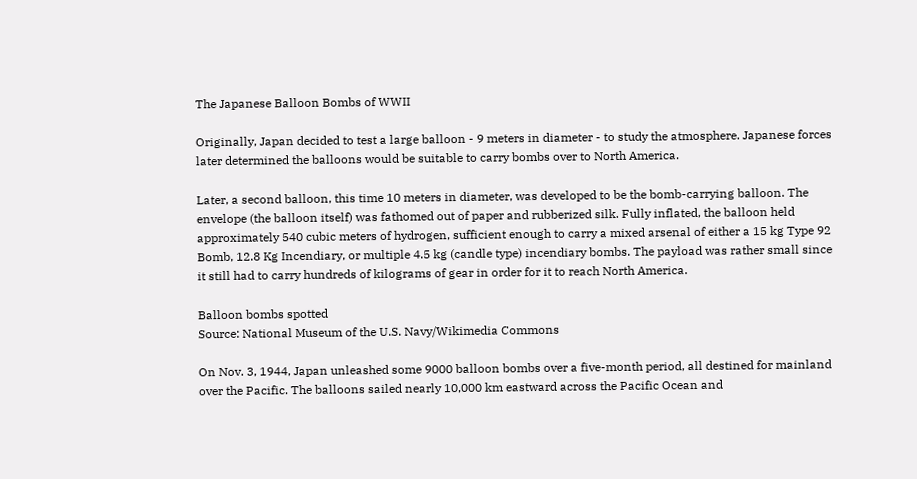The Japanese Balloon Bombs of WWII

Originally, Japan decided to test a large balloon - 9 meters in diameter - to study the atmosphere. Japanese forces later determined the balloons would be suitable to carry bombs over to North America.

Later, a second balloon, this time 10 meters in diameter, was developed to be the bomb-carrying balloon. The envelope (the balloon itself) was fathomed out of paper and rubberized silk. Fully inflated, the balloon held approximately 540 cubic meters of hydrogen, sufficient enough to carry a mixed arsenal of either a 15 kg Type 92 Bomb, 12.8 Kg Incendiary, or multiple 4.5 kg (candle type) incendiary bombs. The payload was rather small since it still had to carry hundreds of kilograms of gear in order for it to reach North America.

Balloon bombs spotted
Source: National Museum of the U.S. Navy/Wikimedia Commons

On Nov. 3, 1944, Japan unleashed some 9000 balloon bombs over a five-month period, all destined for mainland over the Pacific. The balloons sailed nearly 10,000 km eastward across the Pacific Ocean and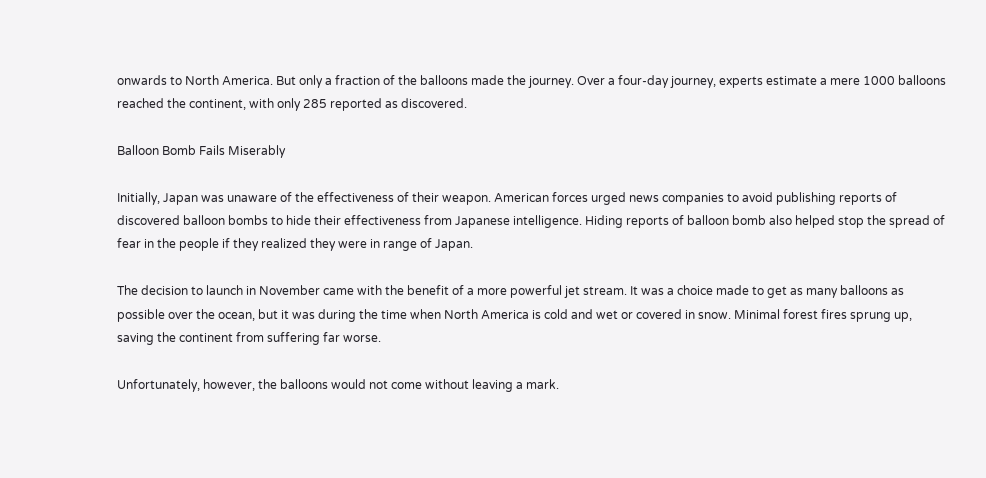onwards to North America. But only a fraction of the balloons made the journey. Over a four-day journey, experts estimate a mere 1000 balloons reached the continent, with only 285 reported as discovered.

Balloon Bomb Fails Miserably

Initially, Japan was unaware of the effectiveness of their weapon. American forces urged news companies to avoid publishing reports of discovered balloon bombs to hide their effectiveness from Japanese intelligence. Hiding reports of balloon bomb also helped stop the spread of fear in the people if they realized they were in range of Japan.

The decision to launch in November came with the benefit of a more powerful jet stream. It was a choice made to get as many balloons as possible over the ocean, but it was during the time when North America is cold and wet or covered in snow. Minimal forest fires sprung up, saving the continent from suffering far worse.

Unfortunately, however, the balloons would not come without leaving a mark.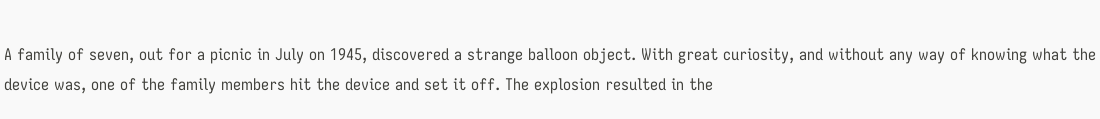A family of seven, out for a picnic in July on 1945, discovered a strange balloon object. With great curiosity, and without any way of knowing what the device was, one of the family members hit the device and set it off. The explosion resulted in the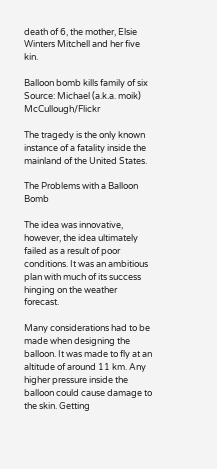death of 6, the mother, Elsie Winters Mitchell and her five kin.

Balloon bomb kills family of six
Source: Michael (a.k.a. moik) McCullough/Flickr

The tragedy is the only known instance of a fatality inside the mainland of the United States.

The Problems with a Balloon Bomb

The idea was innovative, however, the idea ultimately failed as a result of poor conditions. It was an ambitious plan with much of its success hinging on the weather forecast.

Many considerations had to be made when designing the balloon. It was made to fly at an altitude of around 11 km. Any higher pressure inside the balloon could cause damage to the skin. Getting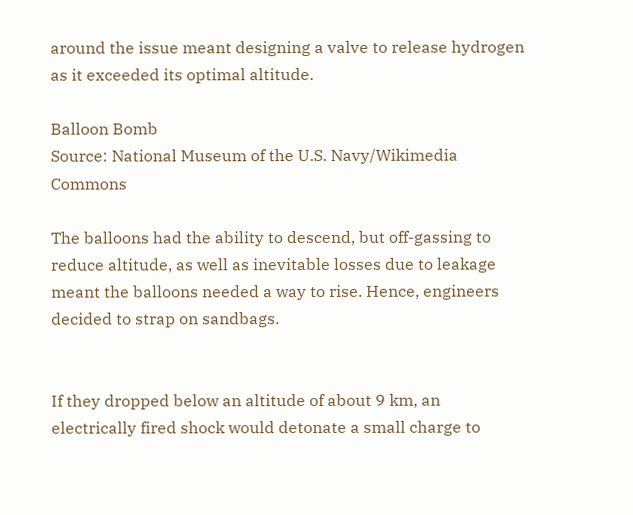around the issue meant designing a valve to release hydrogen as it exceeded its optimal altitude.

Balloon Bomb
Source: National Museum of the U.S. Navy/Wikimedia Commons

The balloons had the ability to descend, but off-gassing to reduce altitude, as well as inevitable losses due to leakage meant the balloons needed a way to rise. Hence, engineers decided to strap on sandbags.


If they dropped below an altitude of about 9 km, an electrically fired shock would detonate a small charge to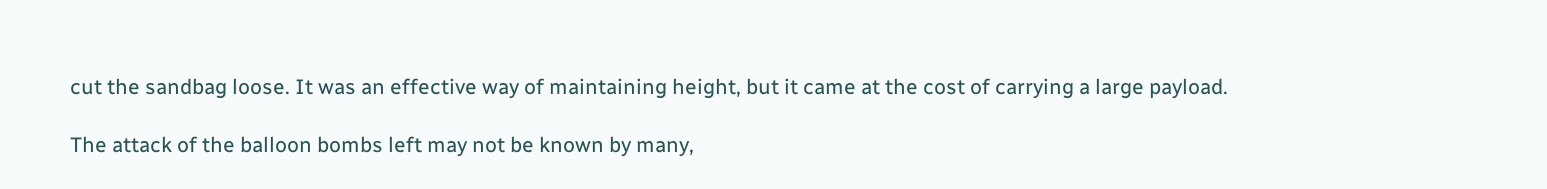cut the sandbag loose. It was an effective way of maintaining height, but it came at the cost of carrying a large payload.

The attack of the balloon bombs left may not be known by many,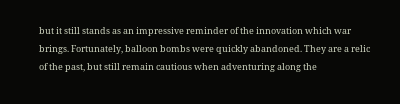but it still stands as an impressive reminder of the innovation which war brings. Fortunately, balloon bombs were quickly abandoned. They are a relic of the past, but still remain cautious when adventuring along the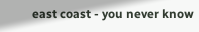east coast - you never know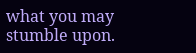what you may stumble upon.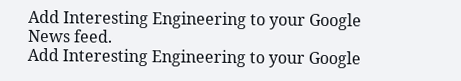Add Interesting Engineering to your Google News feed.
Add Interesting Engineering to your Google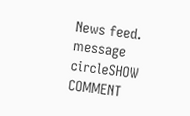News feed.
message circleSHOW COMMENT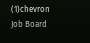(1)chevron
Job Board